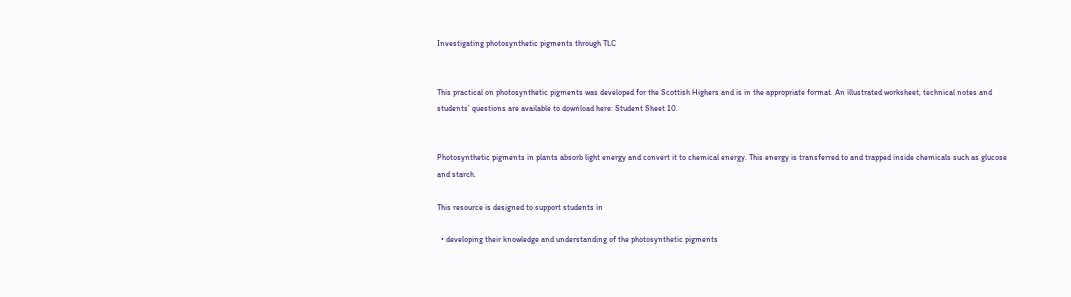Investigating photosynthetic pigments through TLC


This practical on photosynthetic pigments was developed for the Scottish Highers and is in the appropriate format. An illustrated worksheet, technical notes and students’ questions are available to download here: Student Sheet 10.


Photosynthetic pigments in plants absorb light energy and convert it to chemical energy. This energy is transferred to and trapped inside chemicals such as glucose and starch.

This resource is designed to support students in

  • developing their knowledge and understanding of the photosynthetic pigments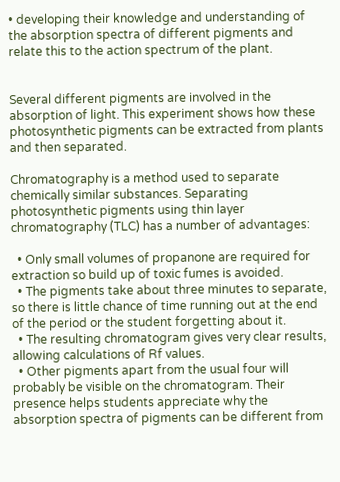• developing their knowledge and understanding of the absorption spectra of different pigments and relate this to the action spectrum of the plant.


Several different pigments are involved in the absorption of light. This experiment shows how these photosynthetic pigments can be extracted from plants and then separated.

Chromatography is a method used to separate chemically similar substances. Separating photosynthetic pigments using thin layer chromatography (TLC) has a number of advantages:

  • Only small volumes of propanone are required for extraction so build up of toxic fumes is avoided.
  • The pigments take about three minutes to separate, so there is little chance of time running out at the end of the period or the student forgetting about it.
  • The resulting chromatogram gives very clear results, allowing calculations of Rf values.
  • Other pigments apart from the usual four will probably be visible on the chromatogram. Their presence helps students appreciate why the absorption spectra of pigments can be different from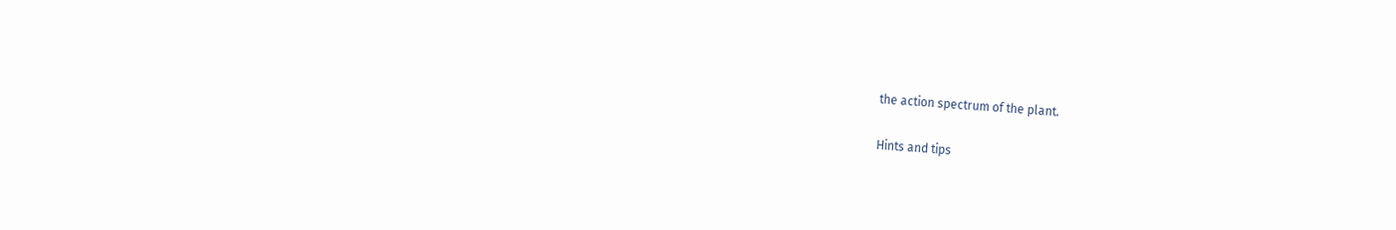the action spectrum of the plant.

Hints and tips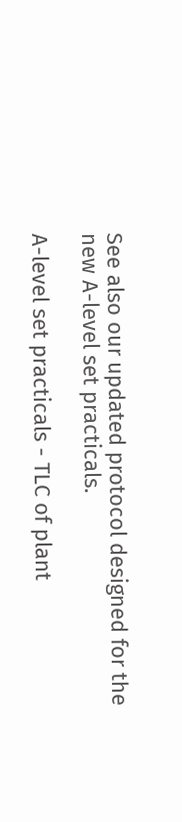See also our updated protocol designed for the new A-level set practicals.

A-level set practicals - TLC of plant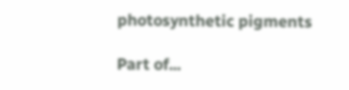photosynthetic pigments

Part of...